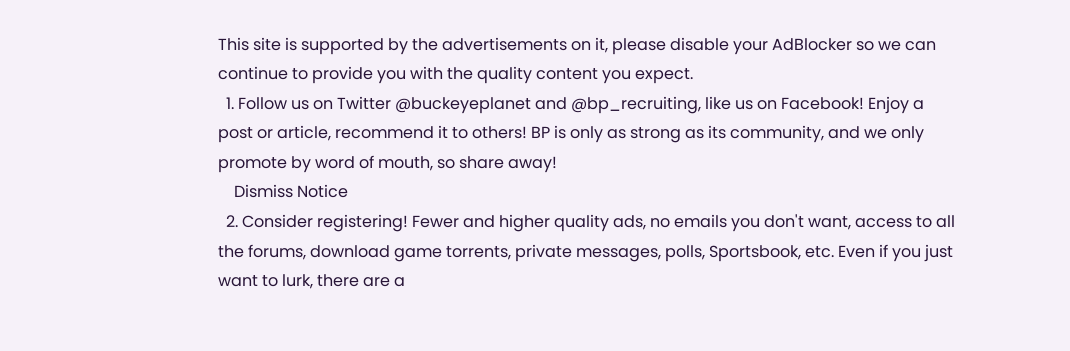This site is supported by the advertisements on it, please disable your AdBlocker so we can continue to provide you with the quality content you expect.
  1. Follow us on Twitter @buckeyeplanet and @bp_recruiting, like us on Facebook! Enjoy a post or article, recommend it to others! BP is only as strong as its community, and we only promote by word of mouth, so share away!
    Dismiss Notice
  2. Consider registering! Fewer and higher quality ads, no emails you don't want, access to all the forums, download game torrents, private messages, polls, Sportsbook, etc. Even if you just want to lurk, there are a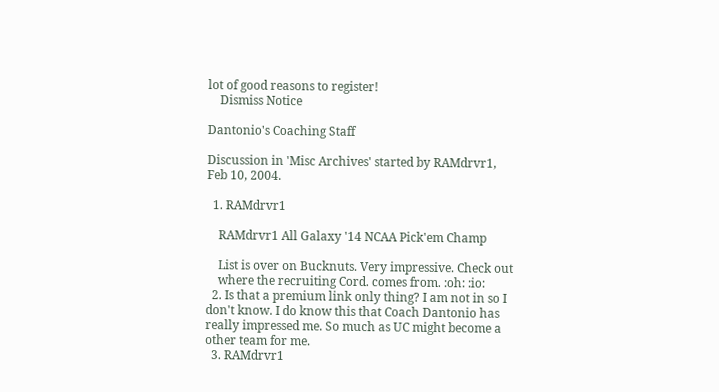lot of good reasons to register!
    Dismiss Notice

Dantonio's Coaching Staff

Discussion in 'Misc Archives' started by RAMdrvr1, Feb 10, 2004.

  1. RAMdrvr1

    RAMdrvr1 All Galaxy '14 NCAA Pick'em Champ

    List is over on Bucknuts. Very impressive. Check out
    where the recruiting Cord. comes from. :oh: :io:
  2. Is that a premium link only thing? I am not in so I don't know. I do know this that Coach Dantonio has really impressed me. So much as UC might become a other team for me.
  3. RAMdrvr1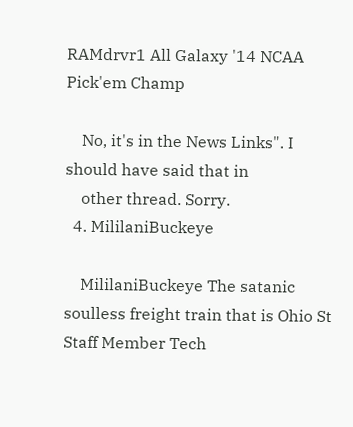RAMdrvr1 All Galaxy '14 NCAA Pick'em Champ

    No, it's in the News Links". I should have said that in
    other thread. Sorry.
  4. MililaniBuckeye

    MililaniBuckeye The satanic soulless freight train that is Ohio St Staff Member Tech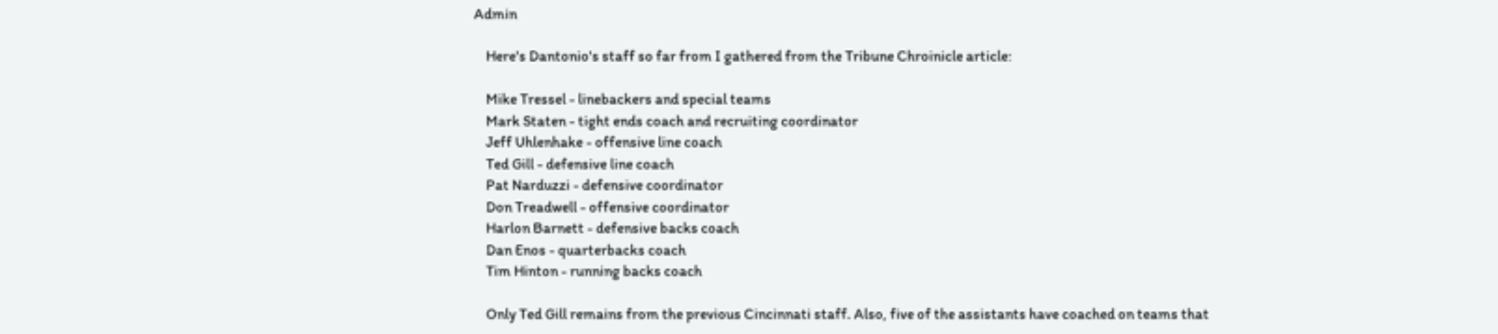Admin

    Here's Dantonio's staff so far from I gathered from the Tribune Chroinicle article:

    Mike Tressel - linebackers and special teams
    Mark Staten - tight ends coach and recruiting coordinator
    Jeff Uhlenhake - offensive line coach
    Ted Gill - defensive line coach
    Pat Narduzzi - defensive coordinator
    Don Treadwell - offensive coordinator
    Harlon Barnett - defensive backs coach
    Dan Enos - quarterbacks coach
    Tim Hinton - running backs coach

    Only Ted Gill remains from the previous Cincinnati staff. Also, five of the assistants have coached on teams that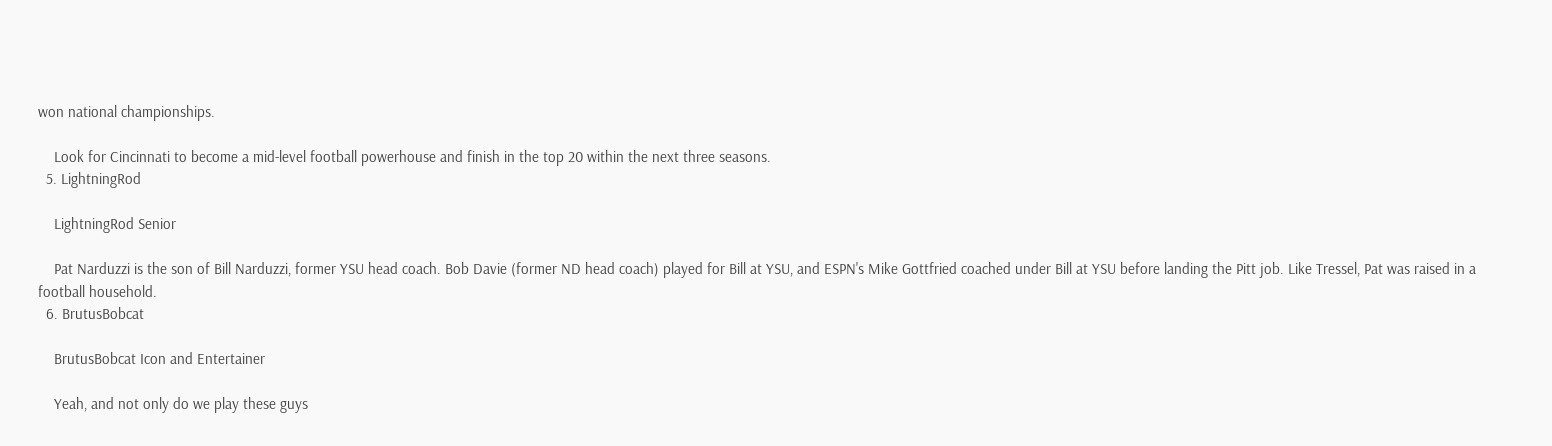won national championships.

    Look for Cincinnati to become a mid-level football powerhouse and finish in the top 20 within the next three seasons.
  5. LightningRod

    LightningRod Senior

    Pat Narduzzi is the son of Bill Narduzzi, former YSU head coach. Bob Davie (former ND head coach) played for Bill at YSU, and ESPN's Mike Gottfried coached under Bill at YSU before landing the Pitt job. Like Tressel, Pat was raised in a football household.
  6. BrutusBobcat

    BrutusBobcat Icon and Entertainer

    Yeah, and not only do we play these guys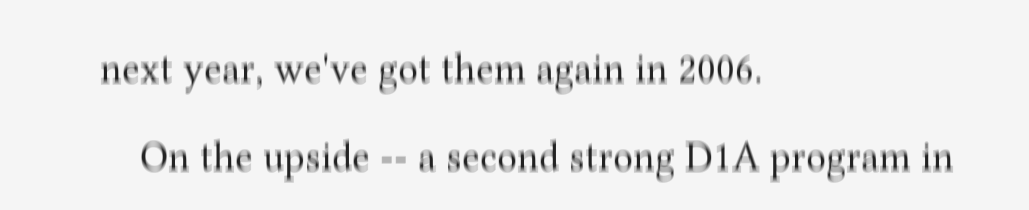next year, we've got them again in 2006.

    On the upside -- a second strong D1A program in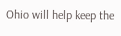Ohio will help keep the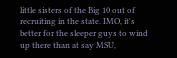little sisters of the Big 10 out of recruiting in the state. IMO, it's better for the sleeper guys to wind up there than at say MSU,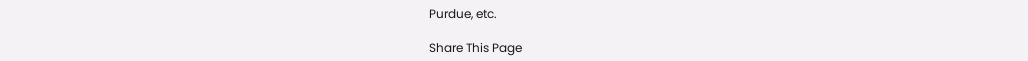Purdue, etc.

Share This Page